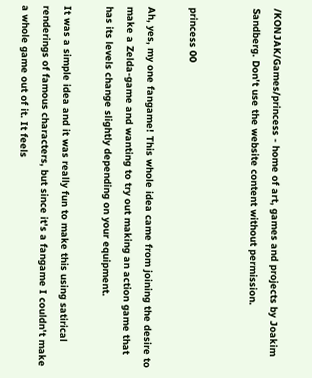/KONJAK/Games/princess - home of art, games and projects by Joakim Sandberg. Don't use the website content without permission.


princess 00

Ah, yes, my one fangame! This whole idea came from joining the desire to make a Zelda-game and wanting to try out making an action game that has its levels change slightly depending on your equipment.

It was a simple idea and it was really fun to make this using satirical renderings of famous characters, but since it's a fangame I couldn't make a whole game out of it. It feels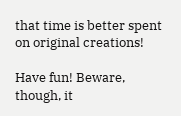that time is better spent on original creations!

Have fun! Beware, though, it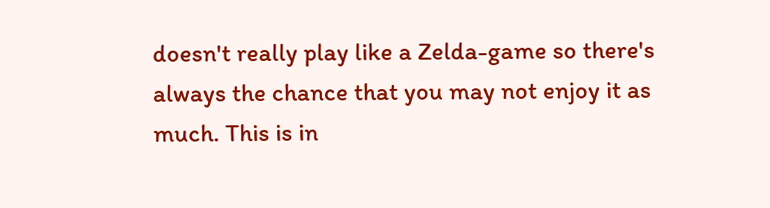doesn't really play like a Zelda-game so there's always the chance that you may not enjoy it as much. This is in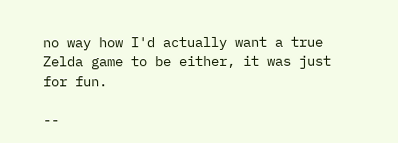no way how I'd actually want a true Zelda game to be either, it was just for fun.

--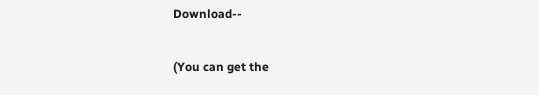Download--

(You can get the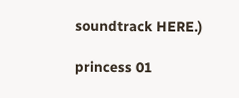soundtrack HERE.)

princess 01